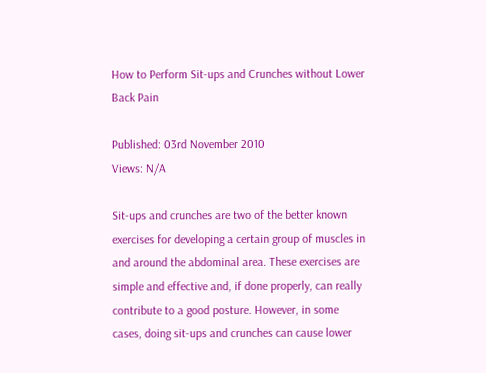How to Perform Sit-ups and Crunches without Lower Back Pain

Published: 03rd November 2010
Views: N/A

Sit-ups and crunches are two of the better known exercises for developing a certain group of muscles in and around the abdominal area. These exercises are simple and effective and, if done properly, can really contribute to a good posture. However, in some cases, doing sit-ups and crunches can cause lower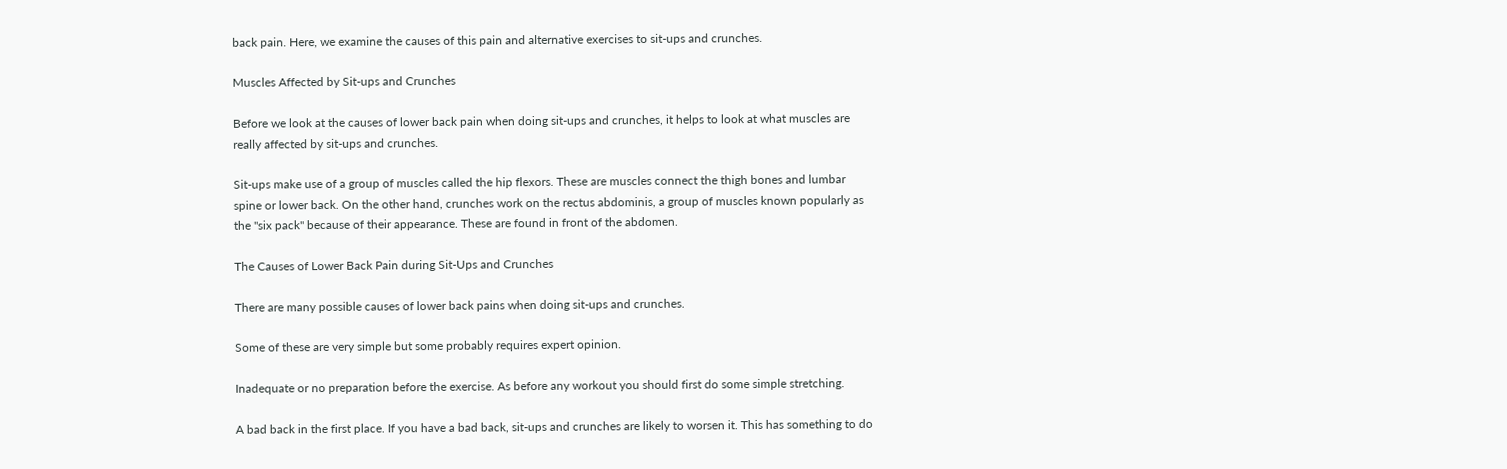back pain. Here, we examine the causes of this pain and alternative exercises to sit-ups and crunches.

Muscles Affected by Sit-ups and Crunches

Before we look at the causes of lower back pain when doing sit-ups and crunches, it helps to look at what muscles are really affected by sit-ups and crunches.

Sit-ups make use of a group of muscles called the hip flexors. These are muscles connect the thigh bones and lumbar spine or lower back. On the other hand, crunches work on the rectus abdominis, a group of muscles known popularly as the "six pack" because of their appearance. These are found in front of the abdomen.

The Causes of Lower Back Pain during Sit-Ups and Crunches

There are many possible causes of lower back pains when doing sit-ups and crunches.

Some of these are very simple but some probably requires expert opinion.

Inadequate or no preparation before the exercise. As before any workout you should first do some simple stretching.

A bad back in the first place. If you have a bad back, sit-ups and crunches are likely to worsen it. This has something to do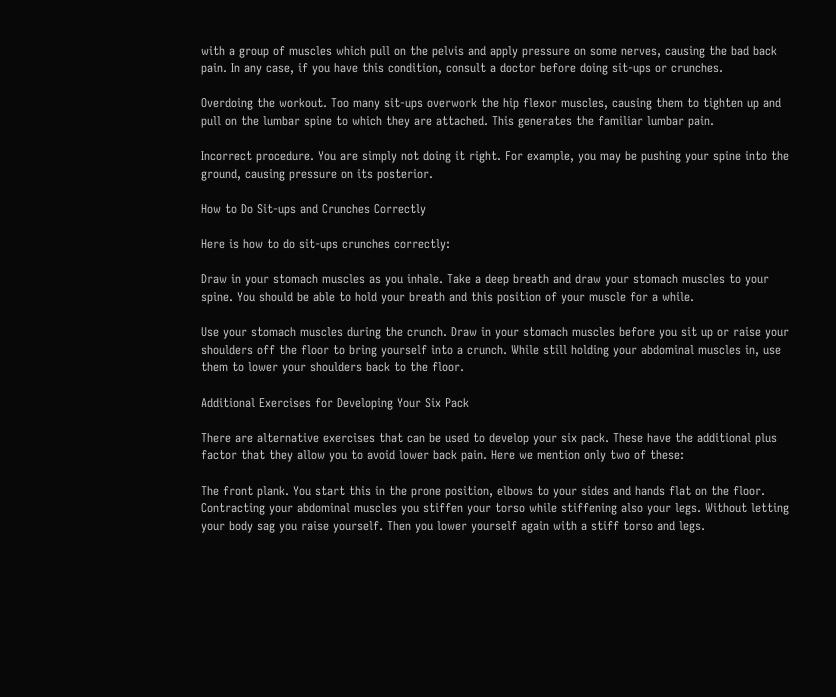with a group of muscles which pull on the pelvis and apply pressure on some nerves, causing the bad back pain. In any case, if you have this condition, consult a doctor before doing sit-ups or crunches.

Overdoing the workout. Too many sit-ups overwork the hip flexor muscles, causing them to tighten up and pull on the lumbar spine to which they are attached. This generates the familiar lumbar pain.

Incorrect procedure. You are simply not doing it right. For example, you may be pushing your spine into the ground, causing pressure on its posterior.

How to Do Sit-ups and Crunches Correctly

Here is how to do sit-ups crunches correctly:

Draw in your stomach muscles as you inhale. Take a deep breath and draw your stomach muscles to your spine. You should be able to hold your breath and this position of your muscle for a while.

Use your stomach muscles during the crunch. Draw in your stomach muscles before you sit up or raise your shoulders off the floor to bring yourself into a crunch. While still holding your abdominal muscles in, use them to lower your shoulders back to the floor.

Additional Exercises for Developing Your Six Pack

There are alternative exercises that can be used to develop your six pack. These have the additional plus factor that they allow you to avoid lower back pain. Here we mention only two of these:

The front plank. You start this in the prone position, elbows to your sides and hands flat on the floor. Contracting your abdominal muscles you stiffen your torso while stiffening also your legs. Without letting your body sag you raise yourself. Then you lower yourself again with a stiff torso and legs.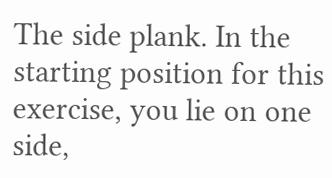The side plank. In the starting position for this exercise, you lie on one side,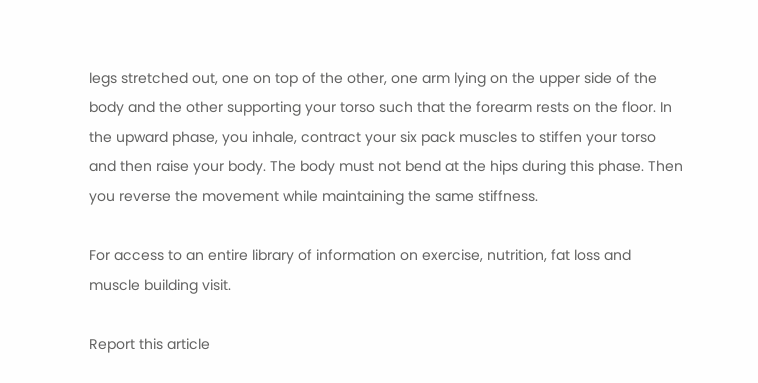legs stretched out, one on top of the other, one arm lying on the upper side of the body and the other supporting your torso such that the forearm rests on the floor. In the upward phase, you inhale, contract your six pack muscles to stiffen your torso and then raise your body. The body must not bend at the hips during this phase. Then you reverse the movement while maintaining the same stiffness.

For access to an entire library of information on exercise, nutrition, fat loss and muscle building visit.

Report this article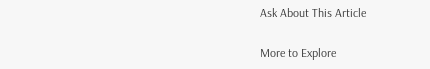Ask About This Article

More to Explore